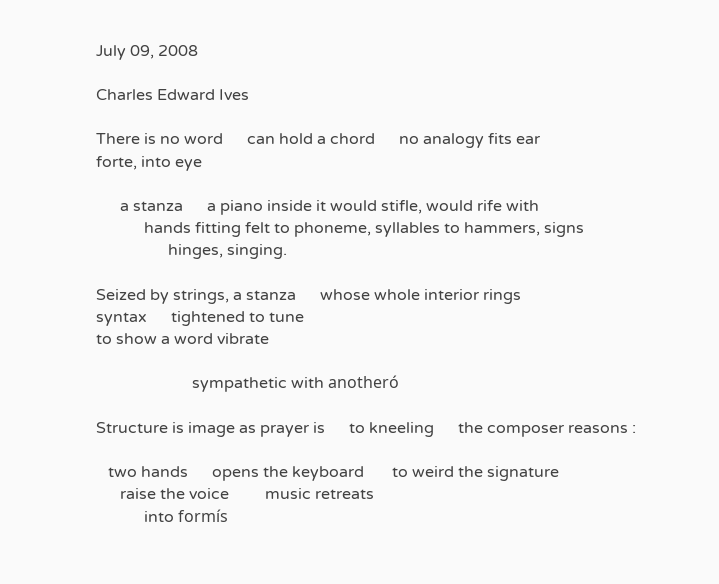July 09, 2008

Charles Edward Ives

There is no word      can hold a chord      no analogy fits ear
forte, into eye

      a stanza      a piano inside it would stifle, would rife with
            hands fitting felt to phoneme, syllables to hammers, signs
                  hinges, singing.

Seized by strings, a stanza      whose whole interior rings
syntax      tightened to tune
to show a word vibrate

                        sympathetic with anotheró

Structure is image as prayer is      to kneeling      the composer reasons :

   two hands      opens the keyboard       to weird the signature
      raise the voice         music retreats
            into formís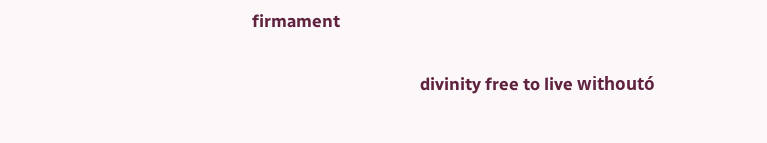firmament

                                          divinity free to live withoutó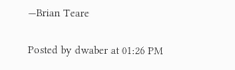—Brian Teare

Posted by dwaber at 01:26 PM